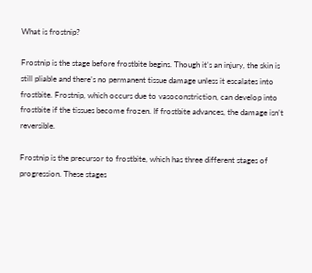What is frostnip?

Frostnip is the stage before frostbite begins. Though it’s an injury, the skin is still pliable and there’s no permanent tissue damage unless it escalates into frostbite. Frostnip, which occurs due to vasoconstriction, can develop into frostbite if the tissues become frozen. If frostbite advances, the damage isn’t reversible.

Frostnip is the precursor to frostbite, which has three different stages of progression. These stages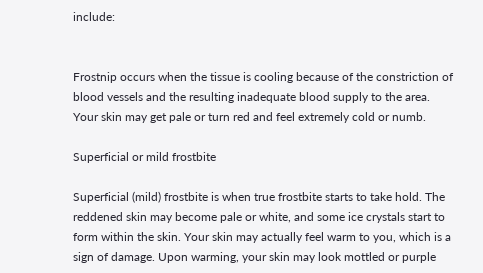include:


Frostnip occurs when the tissue is cooling because of the constriction of blood vessels and the resulting inadequate blood supply to the area. Your skin may get pale or turn red and feel extremely cold or numb.

Superficial or mild frostbite

Superficial (mild) frostbite is when true frostbite starts to take hold. The reddened skin may become pale or white, and some ice crystals start to form within the skin. Your skin may actually feel warm to you, which is a sign of damage. Upon warming, your skin may look mottled or purple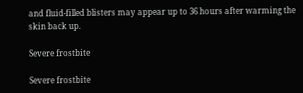and fluid-filled blisters may appear up to 36 hours after warming the skin back up.

Severe frostbite

Severe frostbite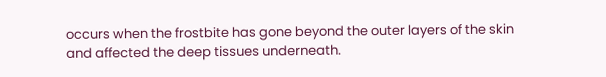occurs when the frostbite has gone beyond the outer layers of the skin and affected the deep tissues underneath.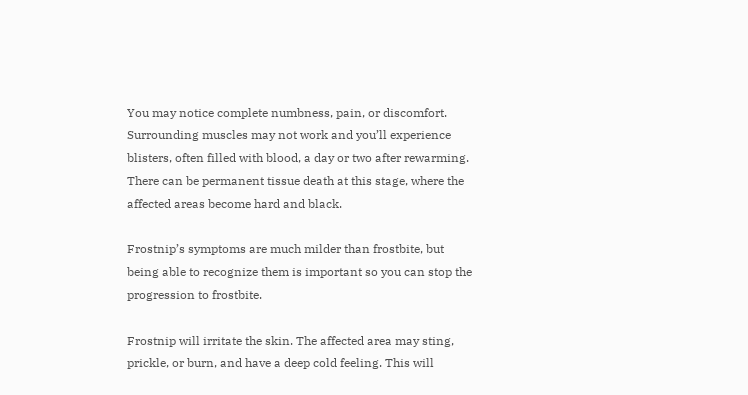You may notice complete numbness, pain, or discomfort. Surrounding muscles may not work and you’ll experience blisters, often filled with blood, a day or two after rewarming. There can be permanent tissue death at this stage, where the affected areas become hard and black.

Frostnip’s symptoms are much milder than frostbite, but being able to recognize them is important so you can stop the progression to frostbite.

Frostnip will irritate the skin. The affected area may sting, prickle, or burn, and have a deep cold feeling. This will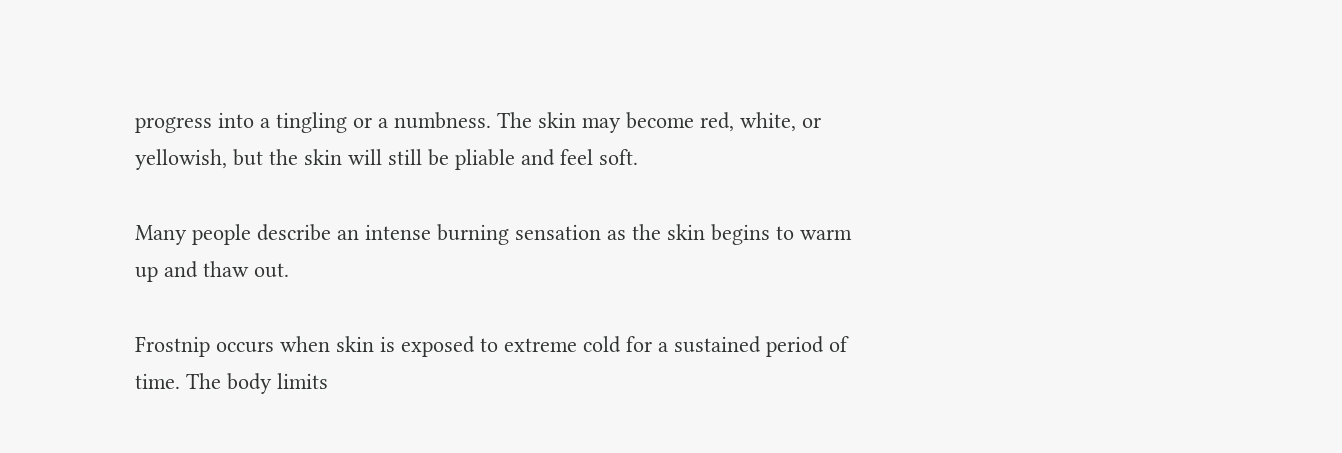progress into a tingling or a numbness. The skin may become red, white, or yellowish, but the skin will still be pliable and feel soft.

Many people describe an intense burning sensation as the skin begins to warm up and thaw out.

Frostnip occurs when skin is exposed to extreme cold for a sustained period of time. The body limits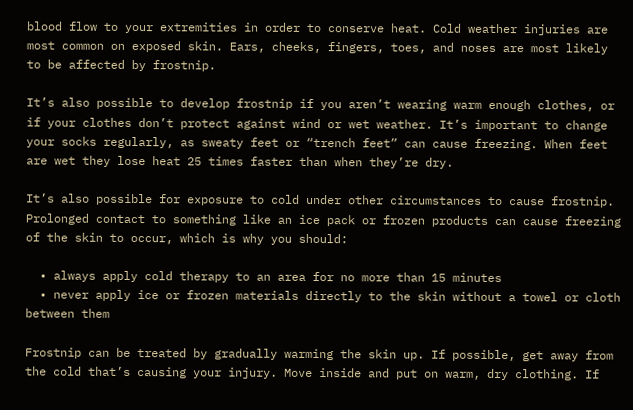blood flow to your extremities in order to conserve heat. Cold weather injuries are most common on exposed skin. Ears, cheeks, fingers, toes, and noses are most likely to be affected by frostnip.

It’s also possible to develop frostnip if you aren’t wearing warm enough clothes, or if your clothes don’t protect against wind or wet weather. It’s important to change your socks regularly, as sweaty feet or “trench feet” can cause freezing. When feet are wet they lose heat 25 times faster than when they’re dry.

It’s also possible for exposure to cold under other circumstances to cause frostnip. Prolonged contact to something like an ice pack or frozen products can cause freezing of the skin to occur, which is why you should:

  • always apply cold therapy to an area for no more than 15 minutes
  • never apply ice or frozen materials directly to the skin without a towel or cloth between them

Frostnip can be treated by gradually warming the skin up. If possible, get away from the cold that’s causing your injury. Move inside and put on warm, dry clothing. If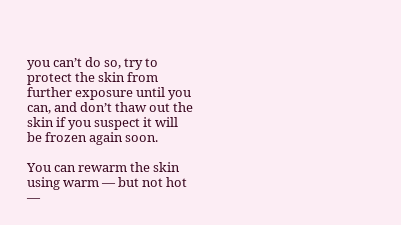you can’t do so, try to protect the skin from further exposure until you can, and don’t thaw out the skin if you suspect it will be frozen again soon.

You can rewarm the skin using warm — but not hot —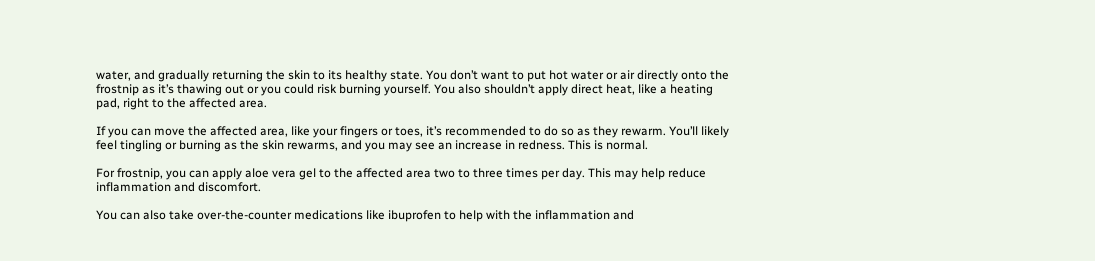water, and gradually returning the skin to its healthy state. You don’t want to put hot water or air directly onto the frostnip as it’s thawing out or you could risk burning yourself. You also shouldn’t apply direct heat, like a heating pad, right to the affected area.

If you can move the affected area, like your fingers or toes, it’s recommended to do so as they rewarm. You’ll likely feel tingling or burning as the skin rewarms, and you may see an increase in redness. This is normal.

For frostnip, you can apply aloe vera gel to the affected area two to three times per day. This may help reduce inflammation and discomfort.

You can also take over-the-counter medications like ibuprofen to help with the inflammation and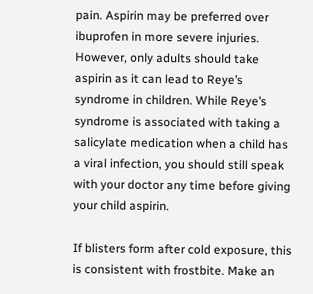pain. Aspirin may be preferred over ibuprofen in more severe injuries. However, only adults should take aspirin as it can lead to Reye’s syndrome in children. While Reye’s syndrome is associated with taking a salicylate medication when a child has a viral infection, you should still speak with your doctor any time before giving your child aspirin.

If blisters form after cold exposure, this is consistent with frostbite. Make an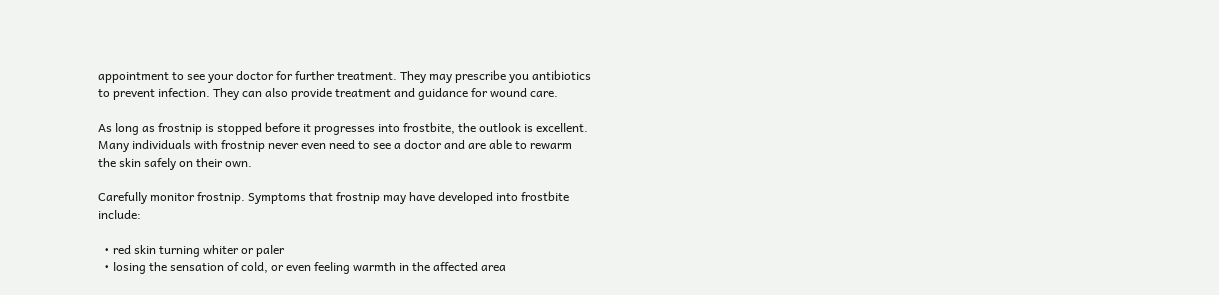appointment to see your doctor for further treatment. They may prescribe you antibiotics to prevent infection. They can also provide treatment and guidance for wound care.

As long as frostnip is stopped before it progresses into frostbite, the outlook is excellent. Many individuals with frostnip never even need to see a doctor and are able to rewarm the skin safely on their own.

Carefully monitor frostnip. Symptoms that frostnip may have developed into frostbite include:

  • red skin turning whiter or paler
  • losing the sensation of cold, or even feeling warmth in the affected area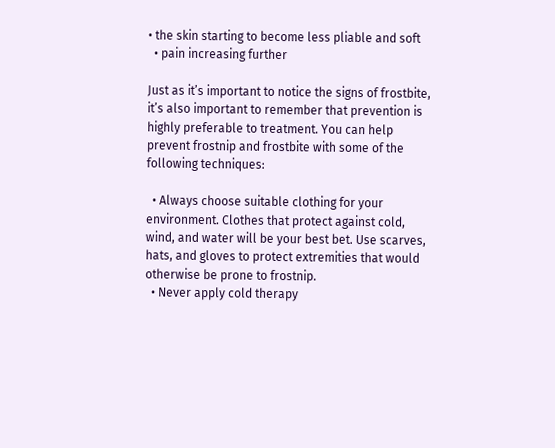• the skin starting to become less pliable and soft
  • pain increasing further

Just as it’s important to notice the signs of frostbite, it’s also important to remember that prevention is highly preferable to treatment. You can help prevent frostnip and frostbite with some of the following techniques:

  • Always choose suitable clothing for your environment. Clothes that protect against cold, wind, and water will be your best bet. Use scarves, hats, and gloves to protect extremities that would otherwise be prone to frostnip.
  • Never apply cold therapy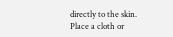directly to the skin. Place a cloth or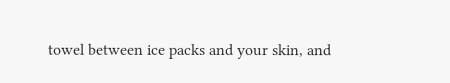towel between ice packs and your skin, and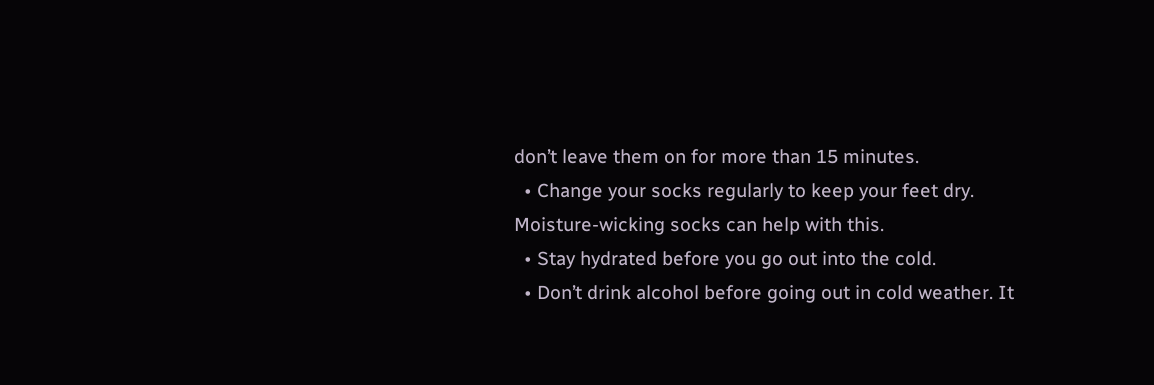don’t leave them on for more than 15 minutes.
  • Change your socks regularly to keep your feet dry. Moisture-wicking socks can help with this.
  • Stay hydrated before you go out into the cold.
  • Don’t drink alcohol before going out in cold weather. It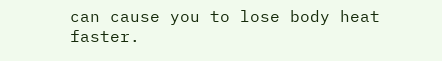can cause you to lose body heat faster.